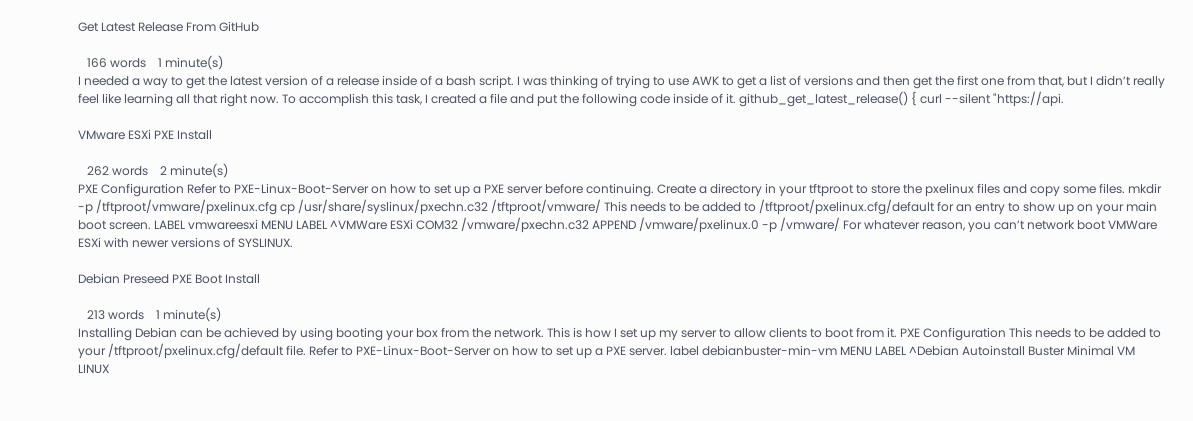Get Latest Release From GitHub

   166 words    1 minute(s)
I needed a way to get the latest version of a release inside of a bash script. I was thinking of trying to use AWK to get a list of versions and then get the first one from that, but I didn’t really feel like learning all that right now. To accomplish this task, I created a file and put the following code inside of it. github_get_latest_release() { curl --silent "https://api.

VMware ESXi PXE Install

   262 words    2 minute(s)
PXE Configuration Refer to PXE-Linux-Boot-Server on how to set up a PXE server before continuing. Create a directory in your tftproot to store the pxelinux files and copy some files. mkdir -p /tftproot/vmware/pxelinux.cfg cp /usr/share/syslinux/pxechn.c32 /tftproot/vmware/ This needs to be added to /tftproot/pxelinux.cfg/default for an entry to show up on your main boot screen. LABEL vmwareesxi MENU LABEL ^VMWare ESXi COM32 /vmware/pxechn.c32 APPEND /vmware/pxelinux.0 -p /vmware/ For whatever reason, you can’t network boot VMWare ESXi with newer versions of SYSLINUX.

Debian Preseed PXE Boot Install

   213 words    1 minute(s)
Installing Debian can be achieved by using booting your box from the network. This is how I set up my server to allow clients to boot from it. PXE Configuration This needs to be added to your /tftproot/pxelinux.cfg/default file. Refer to PXE-Linux-Boot-Server on how to set up a PXE server. label debianbuster-min-vm MENU LABEL ^Debian Autoinstall Buster Minimal VM LINUX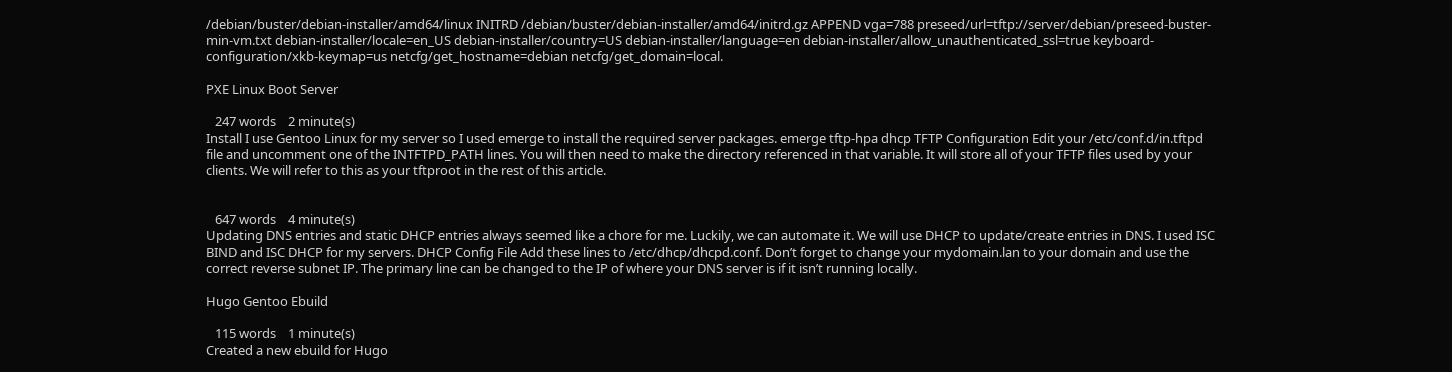/debian/buster/debian-installer/amd64/linux INITRD /debian/buster/debian-installer/amd64/initrd.gz APPEND vga=788 preseed/url=tftp://server/debian/preseed-buster-min-vm.txt debian-installer/locale=en_US debian-installer/country=US debian-installer/language=en debian-installer/allow_unauthenticated_ssl=true keyboard-configuration/xkb-keymap=us netcfg/get_hostname=debian netcfg/get_domain=local.

PXE Linux Boot Server

   247 words    2 minute(s)
Install I use Gentoo Linux for my server so I used emerge to install the required server packages. emerge tftp-hpa dhcp TFTP Configuration Edit your /etc/conf.d/in.tftpd file and uncomment one of the INTFTPD_PATH lines. You will then need to make the directory referenced in that variable. It will store all of your TFTP files used by your clients. We will refer to this as your tftproot in the rest of this article.


   647 words    4 minute(s)
Updating DNS entries and static DHCP entries always seemed like a chore for me. Luckily, we can automate it. We will use DHCP to update/create entries in DNS. I used ISC BIND and ISC DHCP for my servers. DHCP Config File Add these lines to /etc/dhcp/dhcpd.conf. Don’t forget to change your mydomain.lan to your domain and use the correct reverse subnet IP. The primary line can be changed to the IP of where your DNS server is if it isn’t running locally.

Hugo Gentoo Ebuild

   115 words    1 minute(s)
Created a new ebuild for Hugo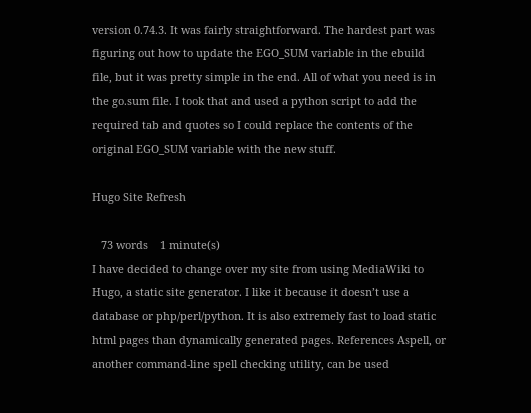version 0.74.3. It was fairly straightforward. The hardest part was figuring out how to update the EGO_SUM variable in the ebuild file, but it was pretty simple in the end. All of what you need is in the go.sum file. I took that and used a python script to add the required tab and quotes so I could replace the contents of the original EGO_SUM variable with the new stuff.

Hugo Site Refresh

   73 words    1 minute(s)
I have decided to change over my site from using MediaWiki to Hugo, a static site generator. I like it because it doesn’t use a database or php/perl/python. It is also extremely fast to load static html pages than dynamically generated pages. References Aspell, or another command-line spell checking utility, can be used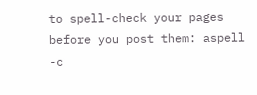to spell-check your pages before you post them: aspell -c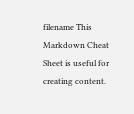filename This Markdown Cheat Sheet is useful for creating content.